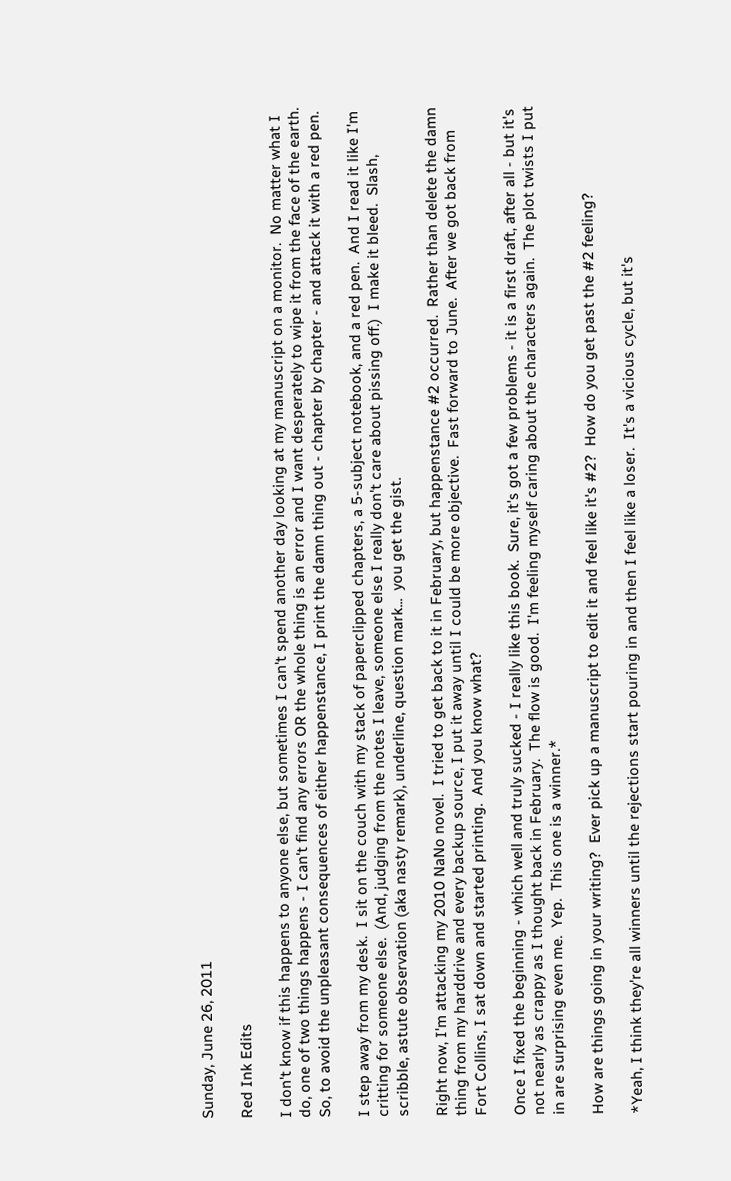Sunday, June 26, 2011

Red Ink Edits

I don't know if this happens to anyone else, but sometimes I can't spend another day looking at my manuscript on a monitor.  No matter what I do, one of two things happens - I can't find any errors OR the whole thing is an error and I want desperately to wipe it from the face of the earth.  So, to avoid the unpleasant consequences of either happenstance, I print the damn thing out - chapter by chapter - and attack it with a red pen.

I step away from my desk.  I sit on the couch with my stack of paperclipped chapters, a 5-subject notebook, and a red pen.  And I read it like I'm critting for someone else.  (And, judging from the notes I leave, someone else I really don't care about pissing off.)  I make it bleed.  Slash, scribble, astute observation (aka nasty remark), underline, question mark...  you get the gist.

Right now, I'm attacking my 2010 NaNo novel.  I tried to get back to it in February, but happenstance #2 occurred.  Rather than delete the damn thing from my harddrive and every backup source, I put it away until I could be more objective.  Fast forward to June.  After we got back from Fort Collins, I sat down and started printing.  And you know what?

Once I fixed the beginning - which well and truly sucked - I really like this book.  Sure, it's got a few problems - it is a first draft, after all - but it's not nearly as crappy as I thought back in February.  The flow is good.  I'm feeling myself caring about the characters again.  The plot twists I put in are surprising even me.  Yep.  This one is a winner.*

How are things going in your writing?  Ever pick up a manuscript to edit it and feel like it's #2?  How do you get past the #2 feeling?

*Yeah, I think they're all winners until the rejections start pouring in and then I feel like a loser.  It's a vicious cycle, but it's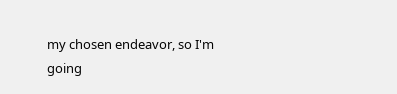my chosen endeavor, so I'm going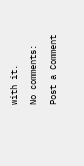with it.

No comments:

Post a Comment